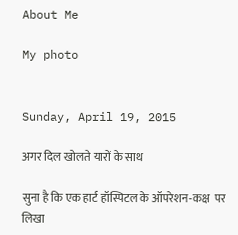About Me

My photo


Sunday, April 19, 2015

अगर दिल खोलते यारों के साथ

सुना है कि एक हार्ट हॉस्पिटल के ऑपरेशन-कक्ष  पर लिखा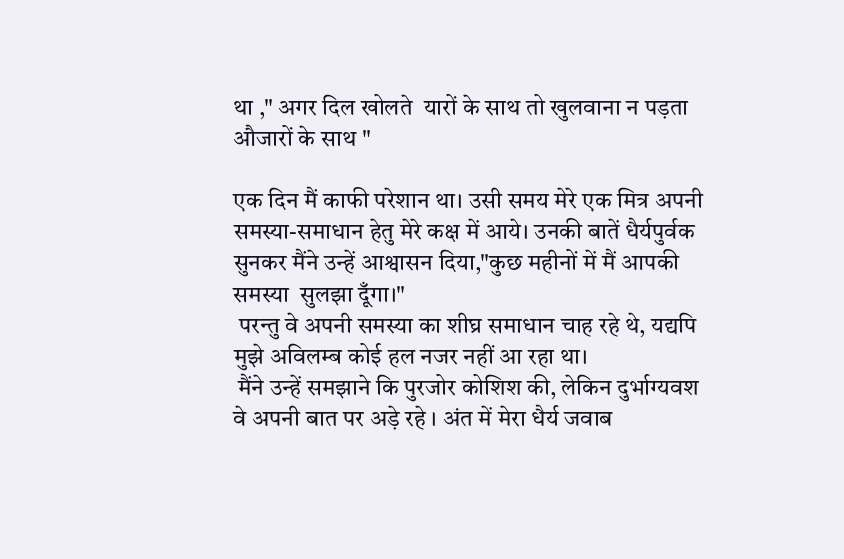था ," अगर दिल खोलते  यारों के साथ तो खुलवाना न पड़ता औजारों के साथ "

एक दिन मैं काफी परेशान था। उसी समय मेरे एक मित्र अपनी समस्या-समाधान हेतु मेरे कक्ष में आये। उनकी बातें धैर्यपुर्वक सुनकर मैंने उन्हें आश्वासन दिया,"कुछ महीनों में मैं आपकी समस्या  सुलझा दूँगा।"
 परन्तु वे अपनी समस्या का शीघ्र समाधान चाह रहे थे, यद्यपि मुझे अविलम्ब कोई हल नजर नहीं आ रहा था।
 मैंने उन्हें समझाने कि पुरजोर कोशिश की, लेकिन दुर्भाग्यवश वे अपनी बात पर अड़े रहे । अंत में मेरा धैर्य जवाब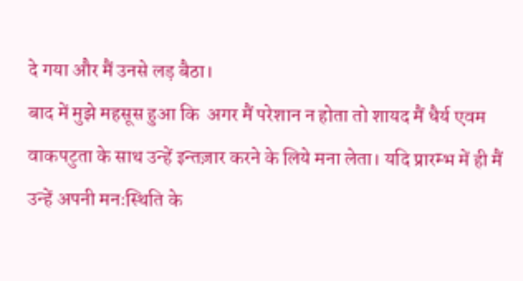दे गया और मैं उनसे लड़ बैठा।
बाद में मुझे महसूस हुआ कि  अगर मैं परेशान न होता तो शायद मैं धैर्य एवम वाकपटुता के साथ उन्हें इन्तज़ार करने के लिये मना लेता। यदि प्रारम्भ में ही मैं उन्हें अपनी मनःस्थिति के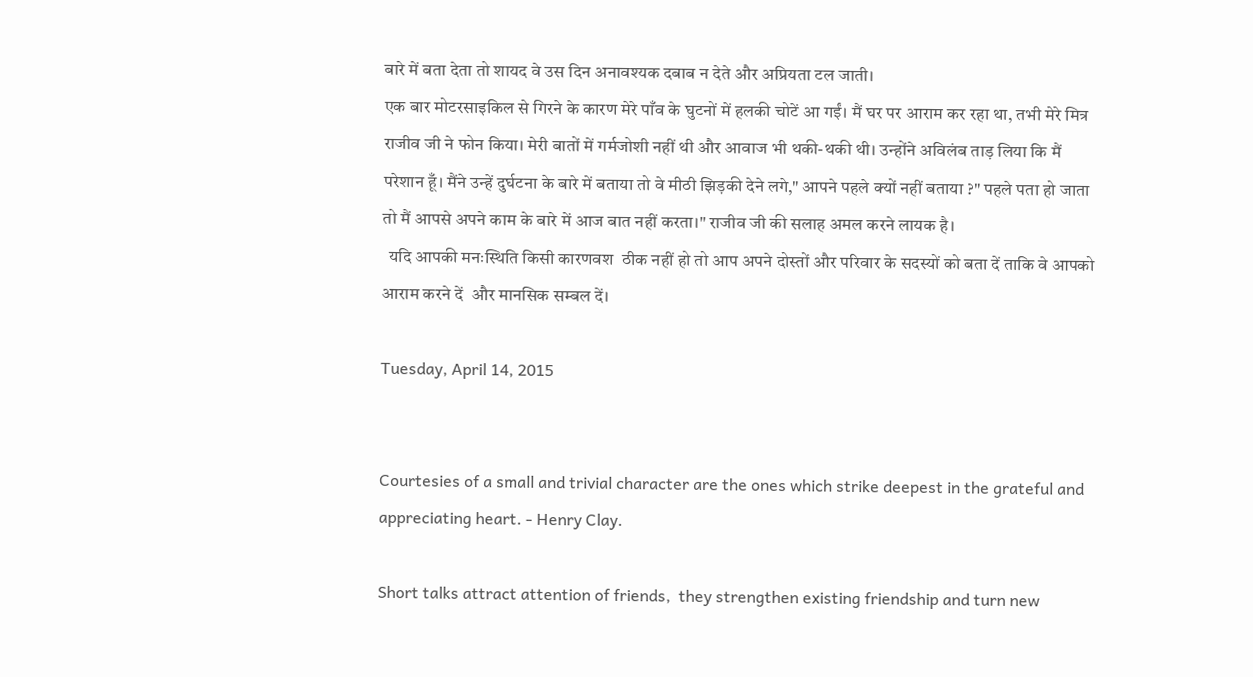बारे में बता देता तो शायद वे उस दिन अनावश्यक दबाब न देते और अप्रियता टल जाती।
एक बार मोटरसाइकिल से गिरने के कारण मेरे पाँव के घुटनों में हलकी चोटें आ गईं। मैं घर पर आराम कर रहा था, तभी मेरे मित्र राजीव जी ने फोन किया। मेरी बातों में गर्मजोशी नहीं थी और आवाज भी थकी-थकी थी। उन्होंने अविलंब ताड़ लिया कि मैं परेशान हूँ। मैंने उन्हें दुर्घटना के बारे में बताया तो वे मीठी झिड़की देने लगे," आपने पहले क्यों नहीं बताया ?" पहले पता हो जाता तो मैं आपसे अपने काम के बारे में आज बात नहीं करता।" राजीव जी की सलाह अमल करने लायक है।
  यदि आपकी मनःस्थिति किसी कारणवश  ठीक नहीं हो तो आप अपने दोस्तों और परिवार के सदस्यों को बता दें ताकि वे आपको आराम करने दें  और मानसिक सम्बल दें।

Tuesday, April 14, 2015


Courtesies of a small and trivial character are the ones which strike deepest in the grateful and appreciating heart. - Henry Clay.

Short talks attract attention of friends,  they strengthen existing friendship and turn new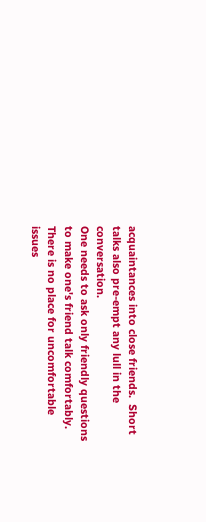acquaintances into close friends.  Short talks also pre-empt any lull in the conversation.
One needs to ask only friendly questions to make one's friend talk comfortably. There is no place for uncomfortable issues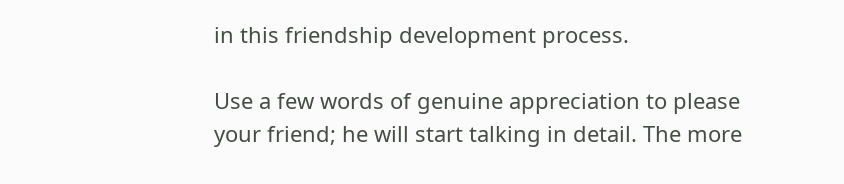in this friendship development process.

Use a few words of genuine appreciation to please your friend; he will start talking in detail. The more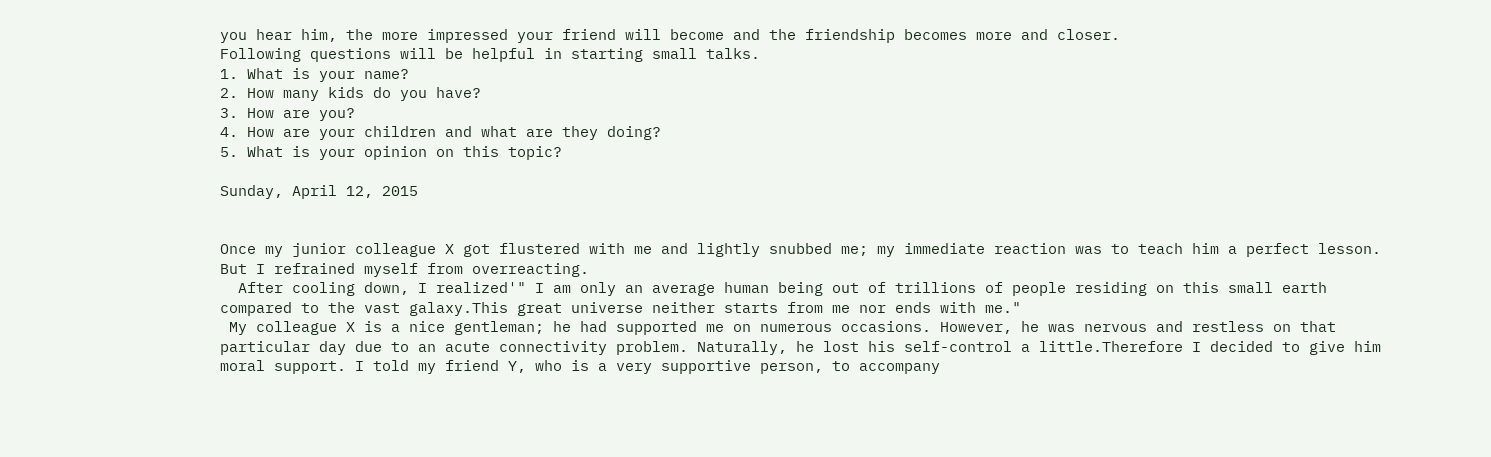you hear him, the more impressed your friend will become and the friendship becomes more and closer.
Following questions will be helpful in starting small talks.
1. What is your name?
2. How many kids do you have?
3. How are you?
4. How are your children and what are they doing?
5. What is your opinion on this topic?

Sunday, April 12, 2015


Once my junior colleague X got flustered with me and lightly snubbed me; my immediate reaction was to teach him a perfect lesson. But I refrained myself from overreacting.
  After cooling down, I realized'" I am only an average human being out of trillions of people residing on this small earth compared to the vast galaxy.This great universe neither starts from me nor ends with me."
 My colleague X is a nice gentleman; he had supported me on numerous occasions. However, he was nervous and restless on that particular day due to an acute connectivity problem. Naturally, he lost his self-control a little.Therefore I decided to give him moral support. I told my friend Y, who is a very supportive person, to accompany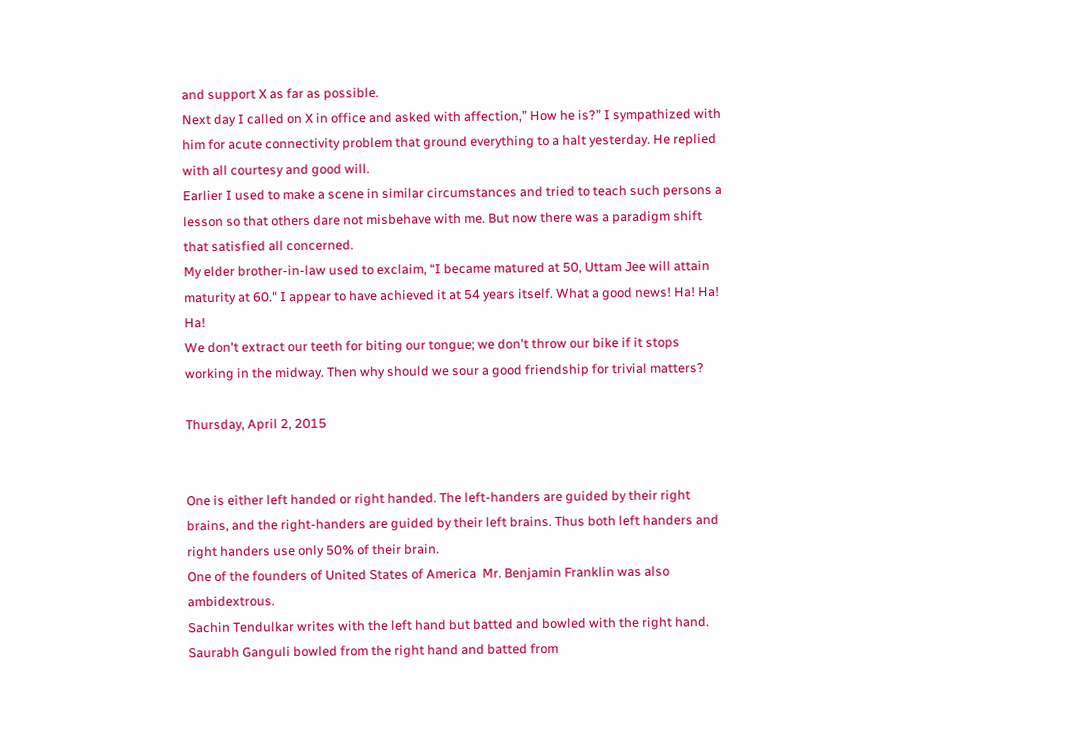and support X as far as possible.
Next day I called on X in office and asked with affection,” How he is?” I sympathized with him for acute connectivity problem that ground everything to a halt yesterday. He replied with all courtesy and good will.
Earlier I used to make a scene in similar circumstances and tried to teach such persons a lesson so that others dare not misbehave with me. But now there was a paradigm shift that satisfied all concerned.
My elder brother-in-law used to exclaim, “I became matured at 50, Uttam Jee will attain maturity at 60." I appear to have achieved it at 54 years itself. What a good news! Ha! Ha! Ha!
We don't extract our teeth for biting our tongue; we don't throw our bike if it stops working in the midway. Then why should we sour a good friendship for trivial matters?

Thursday, April 2, 2015


One is either left handed or right handed. The left-handers are guided by their right brains, and the right-handers are guided by their left brains. Thus both left handers and right handers use only 50% of their brain.
One of the founders of United States of America  Mr. Benjamin Franklin was also ambidextrous.
Sachin Tendulkar writes with the left hand but batted and bowled with the right hand. Saurabh Ganguli bowled from the right hand and batted from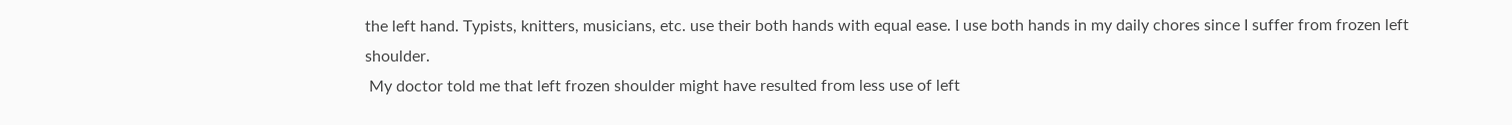the left hand. Typists, knitters, musicians, etc. use their both hands with equal ease. I use both hands in my daily chores since I suffer from frozen left shoulder.
 My doctor told me that left frozen shoulder might have resulted from less use of left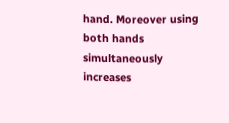hand. Moreover using both hands simultaneously increases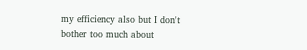my efficiency also but I don't bother too much about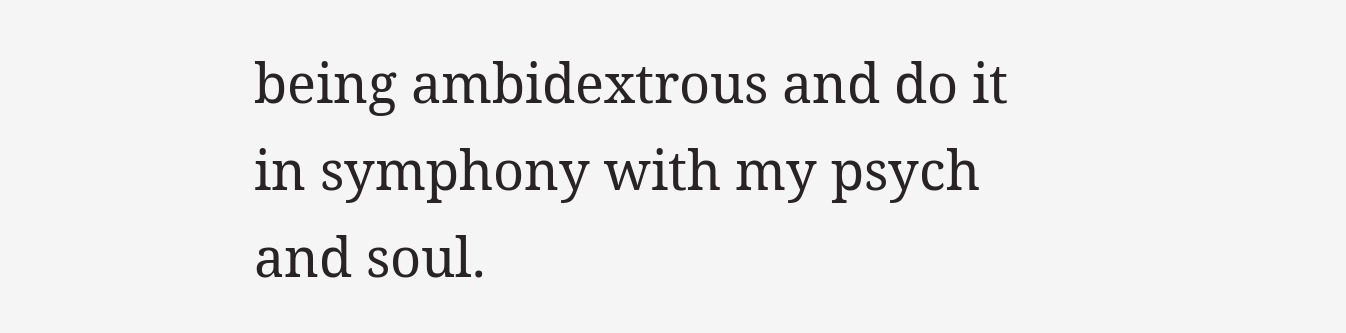being ambidextrous and do it in symphony with my psych and soul.